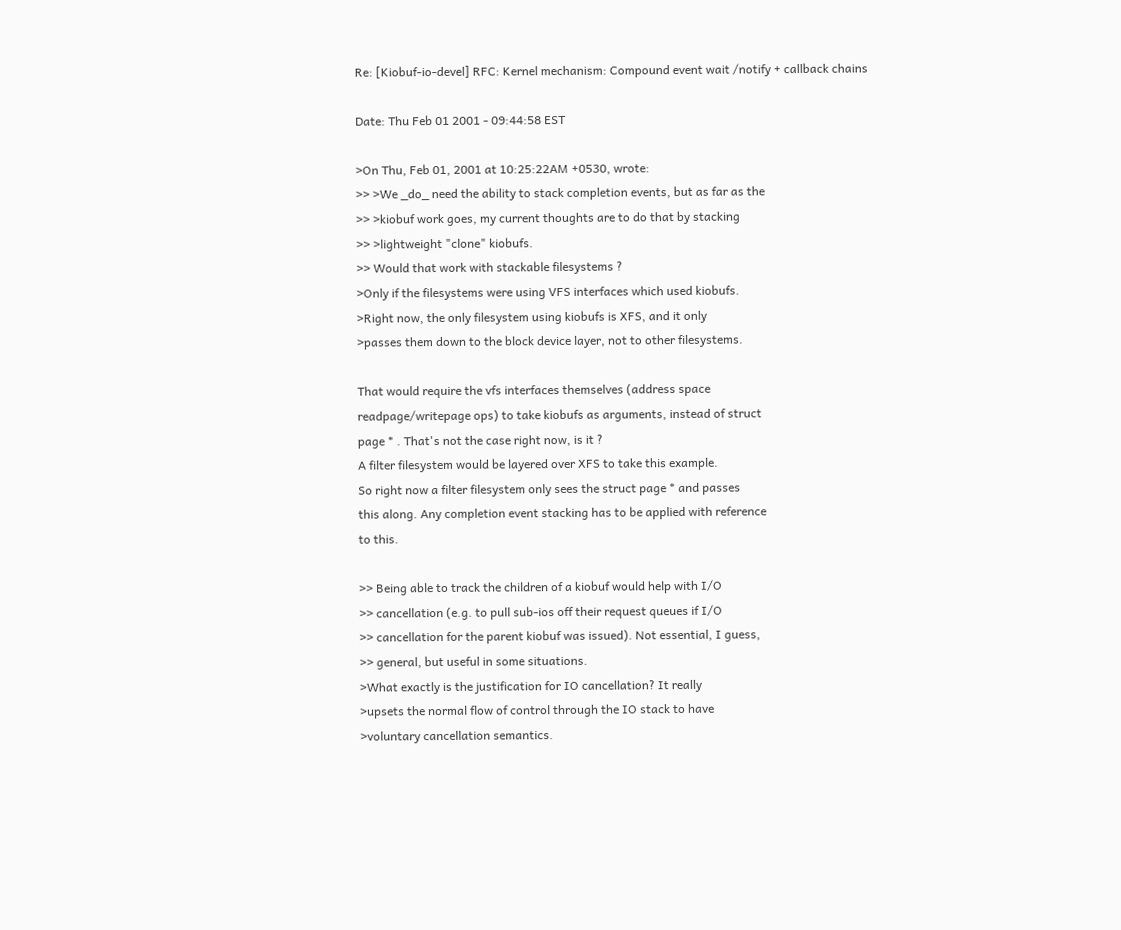Re: [Kiobuf-io-devel] RFC: Kernel mechanism: Compound event wait /notify + callback chains

Date: Thu Feb 01 2001 - 09:44:58 EST

>On Thu, Feb 01, 2001 at 10:25:22AM +0530, wrote:
>> >We _do_ need the ability to stack completion events, but as far as the
>> >kiobuf work goes, my current thoughts are to do that by stacking
>> >lightweight "clone" kiobufs.
>> Would that work with stackable filesystems ?
>Only if the filesystems were using VFS interfaces which used kiobufs.
>Right now, the only filesystem using kiobufs is XFS, and it only
>passes them down to the block device layer, not to other filesystems.

That would require the vfs interfaces themselves (address space
readpage/writepage ops) to take kiobufs as arguments, instead of struct
page * . That's not the case right now, is it ?
A filter filesystem would be layered over XFS to take this example.
So right now a filter filesystem only sees the struct page * and passes
this along. Any completion event stacking has to be applied with reference
to this.

>> Being able to track the children of a kiobuf would help with I/O
>> cancellation (e.g. to pull sub-ios off their request queues if I/O
>> cancellation for the parent kiobuf was issued). Not essential, I guess,
>> general, but useful in some situations.
>What exactly is the justification for IO cancellation? It really
>upsets the normal flow of control through the IO stack to have
>voluntary cancellation semantics.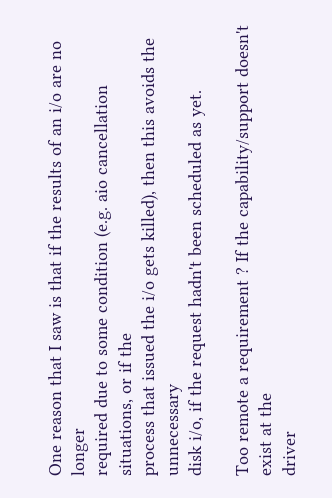One reason that I saw is that if the results of an i/o are no longer
required due to some condition (e.g. aio cancellation situations, or if the
process that issued the i/o gets killed), then this avoids the unnecessary
disk i/o, if the request hadn't been scheduled as yet.

Too remote a requirement ? If the capability/support doesn't exist at the
driver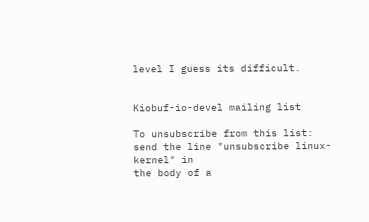level I guess its difficult.


Kiobuf-io-devel mailing list

To unsubscribe from this list: send the line "unsubscribe linux-kernel" in
the body of a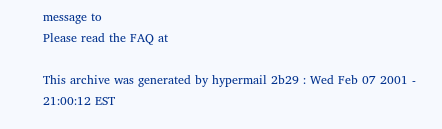message to
Please read the FAQ at

This archive was generated by hypermail 2b29 : Wed Feb 07 2001 - 21:00:12 EST